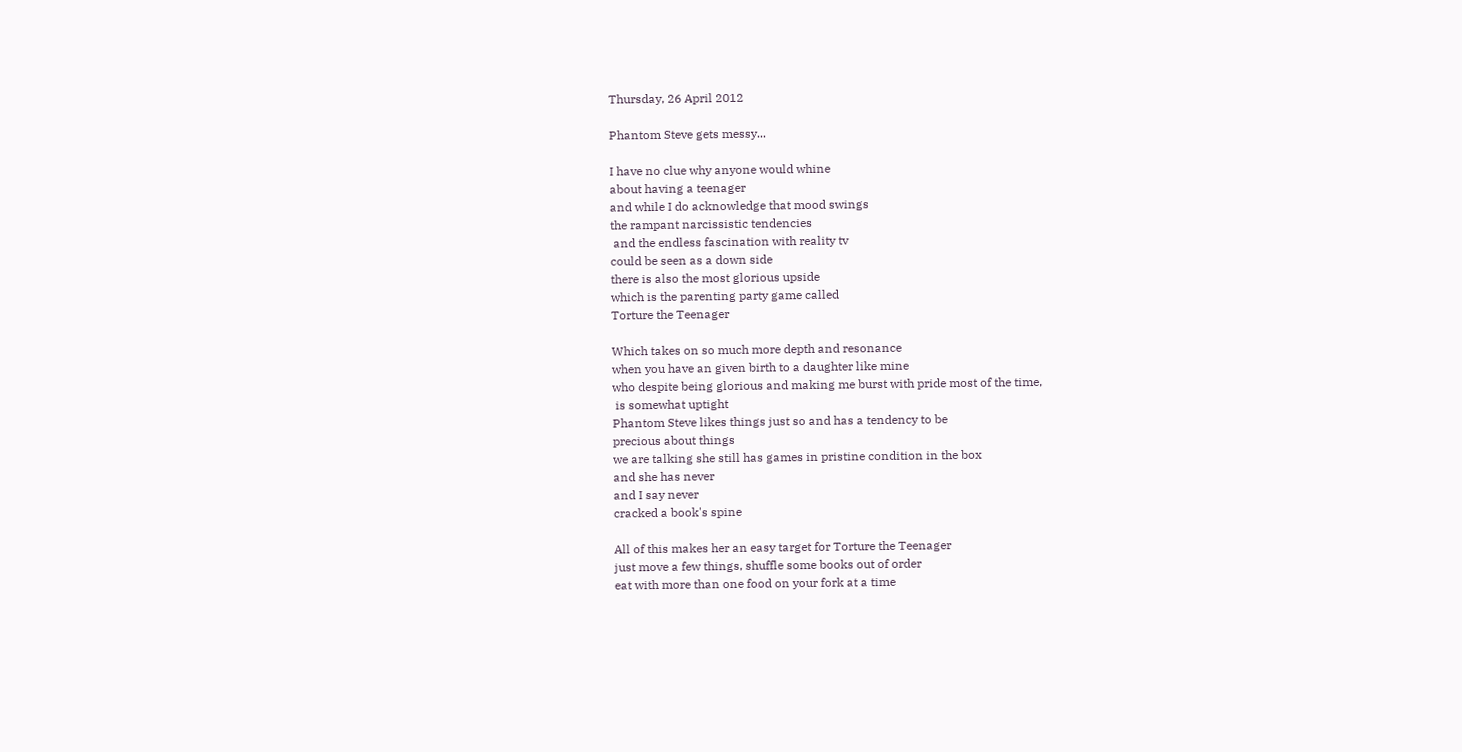Thursday, 26 April 2012

Phantom Steve gets messy...

I have no clue why anyone would whine
about having a teenager
and while I do acknowledge that mood swings
the rampant narcissistic tendencies
 and the endless fascination with reality tv
could be seen as a down side
there is also the most glorious upside
which is the parenting party game called
Torture the Teenager

Which takes on so much more depth and resonance
when you have an given birth to a daughter like mine
who despite being glorious and making me burst with pride most of the time,
 is somewhat uptight
Phantom Steve likes things just so and has a tendency to be
precious about things
we are talking she still has games in pristine condition in the box
and she has never
and I say never
cracked a book's spine

All of this makes her an easy target for Torture the Teenager
just move a few things, shuffle some books out of order
eat with more than one food on your fork at a time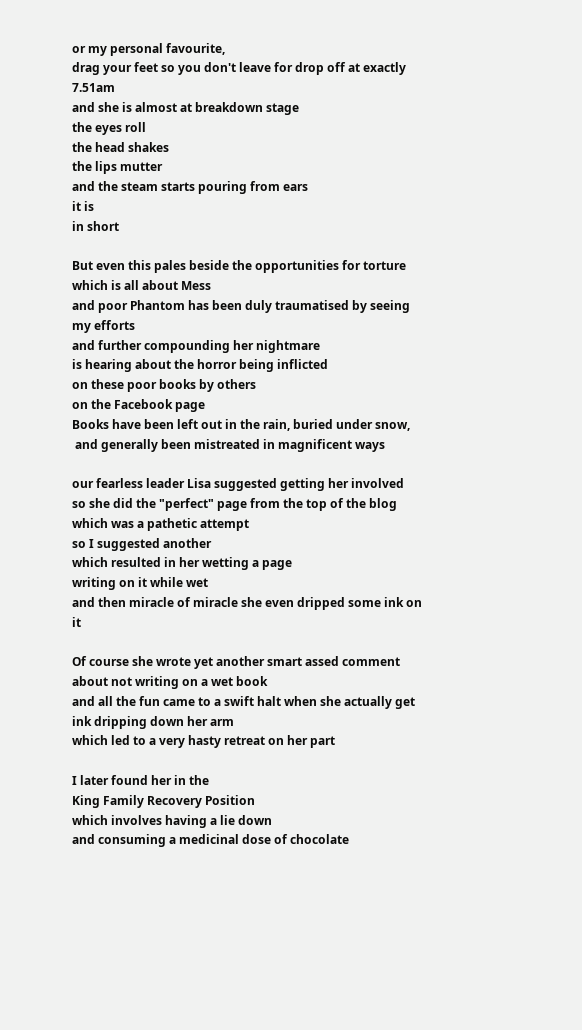or my personal favourite,
drag your feet so you don't leave for drop off at exactly 7.51am
and she is almost at breakdown stage
the eyes roll
the head shakes
the lips mutter
and the steam starts pouring from ears
it is
in short

But even this pales beside the opportunities for torture
which is all about Mess
and poor Phantom has been duly traumatised by seeing my efforts
and further compounding her nightmare
is hearing about the horror being inflicted
on these poor books by others
on the Facebook page
Books have been left out in the rain, buried under snow,
 and generally been mistreated in magnificent ways

our fearless leader Lisa suggested getting her involved
so she did the "perfect" page from the top of the blog
which was a pathetic attempt
so I suggested another
which resulted in her wetting a page
writing on it while wet
and then miracle of miracle she even dripped some ink on it

Of course she wrote yet another smart assed comment
about not writing on a wet book
and all the fun came to a swift halt when she actually get ink dripping down her arm
which led to a very hasty retreat on her part

I later found her in the
King Family Recovery Position
which involves having a lie down
and consuming a medicinal dose of chocolate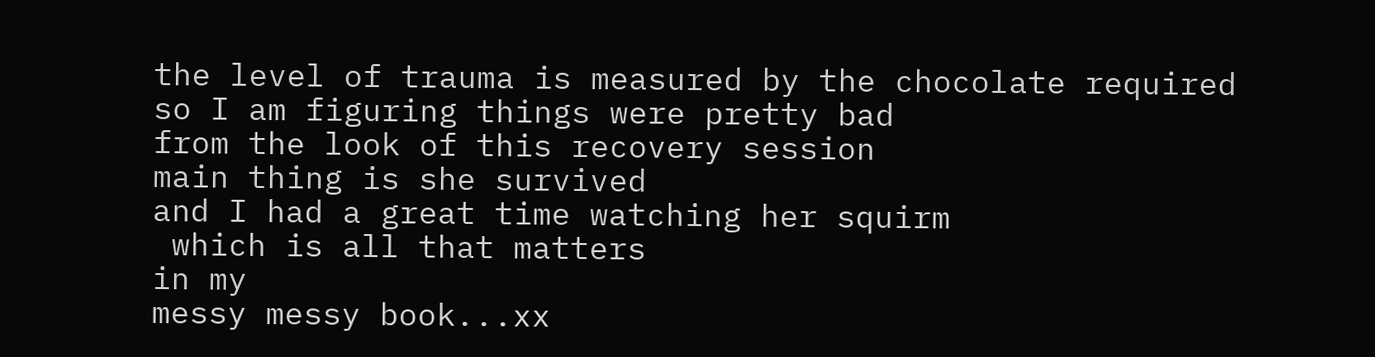the level of trauma is measured by the chocolate required
so I am figuring things were pretty bad
from the look of this recovery session
main thing is she survived
and I had a great time watching her squirm
 which is all that matters
in my
messy messy book...xx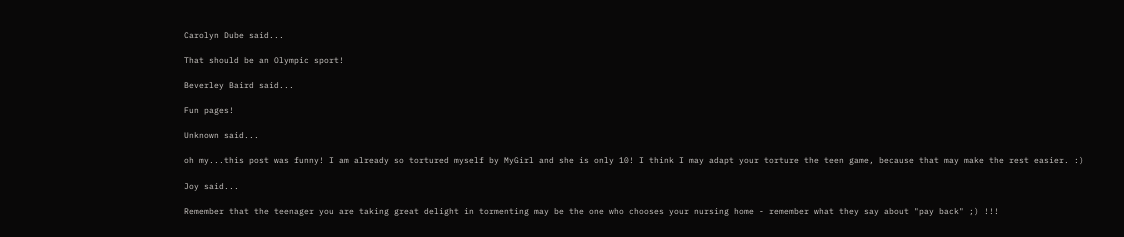Carolyn Dube said...

That should be an Olympic sport!

Beverley Baird said...

Fun pages!

Unknown said...

oh my...this post was funny! I am already so tortured myself by MyGirl and she is only 10! I think I may adapt your torture the teen game, because that may make the rest easier. :)

Joy said...

Remember that the teenager you are taking great delight in tormenting may be the one who chooses your nursing home - remember what they say about "pay back" ;) !!!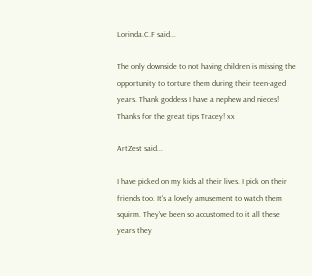Lorinda.C.F said...

The only downside to not having children is missing the opportunity to torture them during their teen-aged years. Thank goddess I have a nephew and nieces! Thanks for the great tips Tracey! xx

ArtZest said...

I have picked on my kids al their lives. I pick on their friends too. It's a lovely amusement to watch them squirm. They've been so accustomed to it all these years they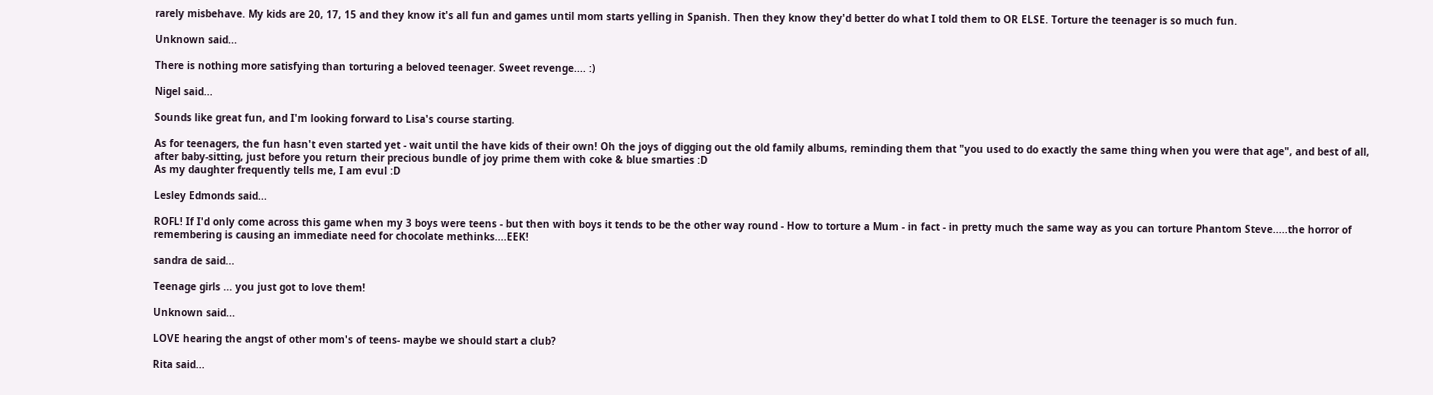rarely misbehave. My kids are 20, 17, 15 and they know it's all fun and games until mom starts yelling in Spanish. Then they know they'd better do what I told them to OR ELSE. Torture the teenager is so much fun.

Unknown said...

There is nothing more satisfying than torturing a beloved teenager. Sweet revenge.... :)

Nigel said...

Sounds like great fun, and I'm looking forward to Lisa's course starting.

As for teenagers, the fun hasn't even started yet - wait until the have kids of their own! Oh the joys of digging out the old family albums, reminding them that "you used to do exactly the same thing when you were that age", and best of all, after baby-sitting, just before you return their precious bundle of joy prime them with coke & blue smarties :D
As my daughter frequently tells me, I am evul :D

Lesley Edmonds said...

ROFL! If I'd only come across this game when my 3 boys were teens - but then with boys it tends to be the other way round - How to torture a Mum - in fact - in pretty much the same way as you can torture Phantom Steve.....the horror of remembering is causing an immediate need for chocolate methinks....EEK!

sandra de said...

Teenage girls ... you just got to love them!

Unknown said...

LOVE hearing the angst of other mom's of teens- maybe we should start a club?

Rita said...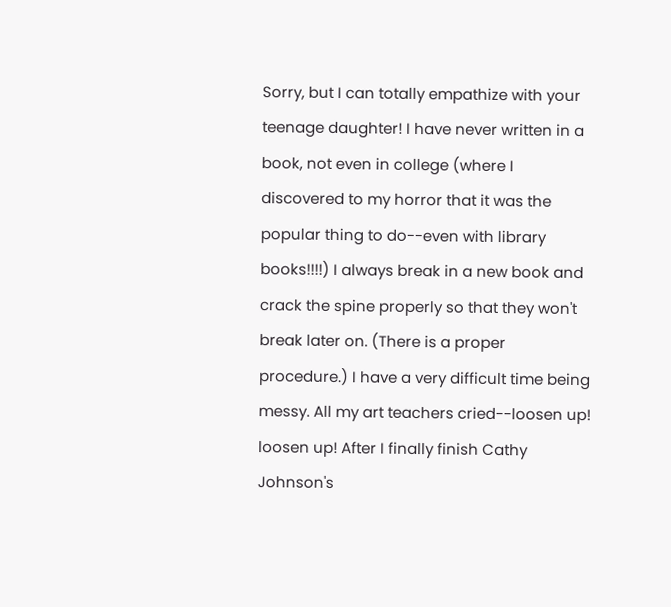Sorry, but I can totally empathize with your teenage daughter! I have never written in a book, not even in college (where I discovered to my horror that it was the popular thing to do--even with library books!!!!) I always break in a new book and crack the spine properly so that they won't break later on. (There is a proper procedure.) I have a very difficult time being messy. All my art teachers cried--loosen up! loosen up! After I finally finish Cathy Johnson's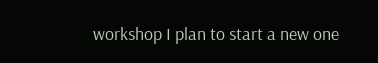workshop I plan to start a new one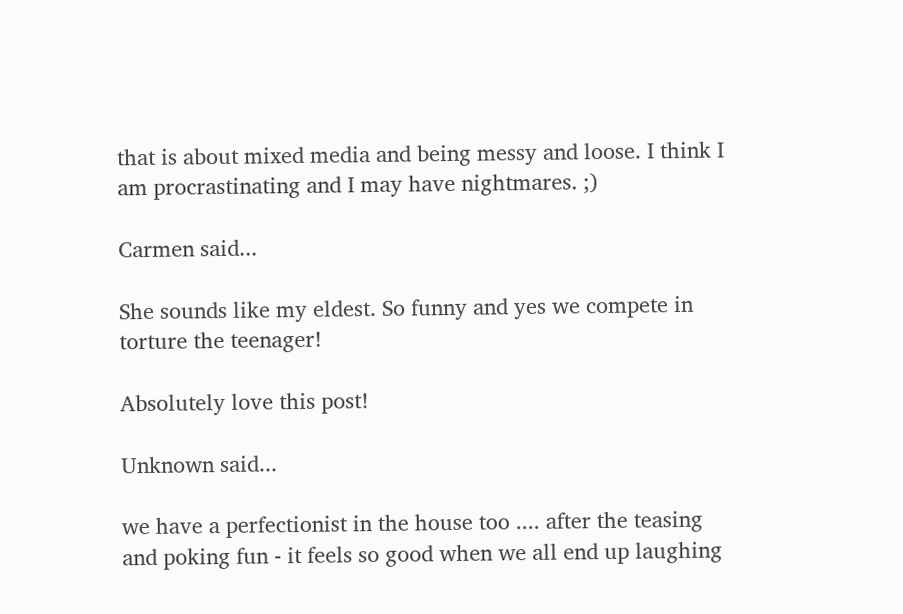that is about mixed media and being messy and loose. I think I am procrastinating and I may have nightmares. ;)

Carmen said...

She sounds like my eldest. So funny and yes we compete in torture the teenager!

Absolutely love this post!

Unknown said...

we have a perfectionist in the house too .... after the teasing and poking fun - it feels so good when we all end up laughing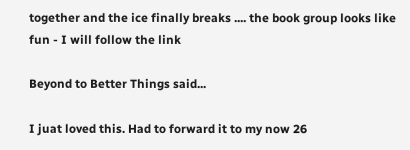together and the ice finally breaks .... the book group looks like fun - I will follow the link

Beyond to Better Things said...

I juat loved this. Had to forward it to my now 26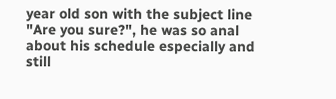year old son with the subject line "Are you sure?", he was so anal about his schedule especially and still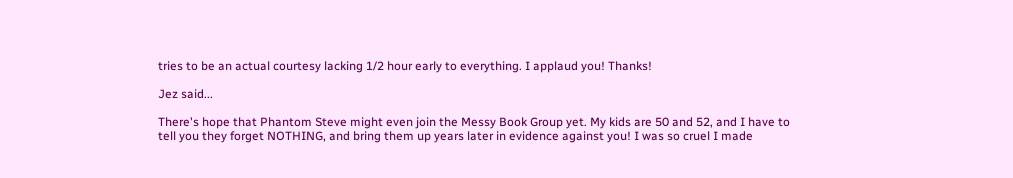tries to be an actual courtesy lacking 1/2 hour early to everything. I applaud you! Thanks!

Jez said...

There's hope that Phantom Steve might even join the Messy Book Group yet. My kids are 50 and 52, and I have to tell you they forget NOTHING, and bring them up years later in evidence against you! I was so cruel I made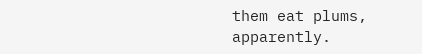them eat plums, apparently.